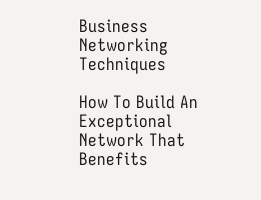Business Networking Techniques

How To Build An Exceptional Network That Benefits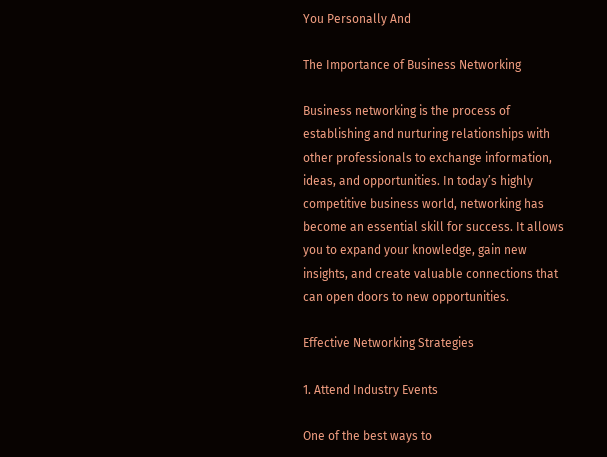You Personally And

The Importance of Business Networking

Business networking is the process of establishing and nurturing relationships with other professionals to exchange information, ideas, and opportunities. In today’s highly competitive business world, networking has become an essential skill for success. It allows you to expand your knowledge, gain new insights, and create valuable connections that can open doors to new opportunities.

Effective Networking Strategies

1. Attend Industry Events

One of the best ways to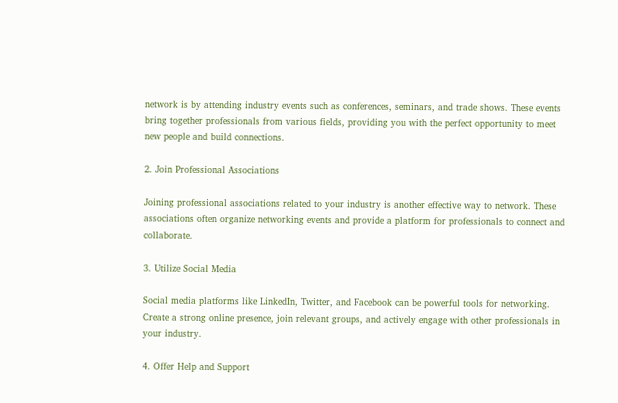network is by attending industry events such as conferences, seminars, and trade shows. These events bring together professionals from various fields, providing you with the perfect opportunity to meet new people and build connections.

2. Join Professional Associations

Joining professional associations related to your industry is another effective way to network. These associations often organize networking events and provide a platform for professionals to connect and collaborate.

3. Utilize Social Media

Social media platforms like LinkedIn, Twitter, and Facebook can be powerful tools for networking. Create a strong online presence, join relevant groups, and actively engage with other professionals in your industry.

4. Offer Help and Support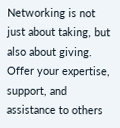Networking is not just about taking, but also about giving. Offer your expertise, support, and assistance to others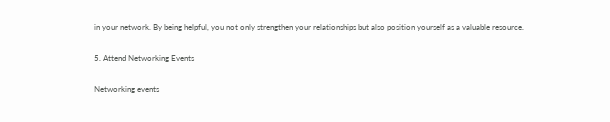in your network. By being helpful, you not only strengthen your relationships but also position yourself as a valuable resource.

5. Attend Networking Events

Networking events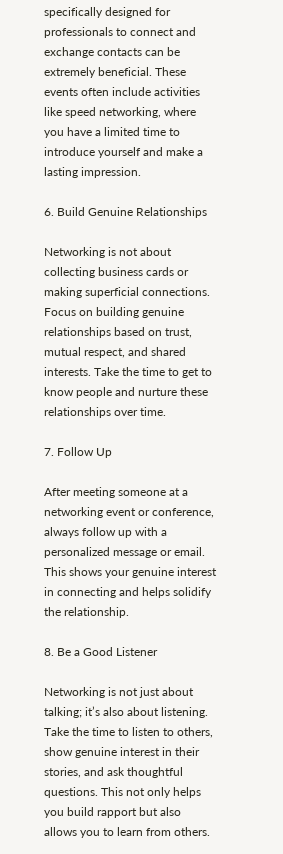specifically designed for professionals to connect and exchange contacts can be extremely beneficial. These events often include activities like speed networking, where you have a limited time to introduce yourself and make a lasting impression.

6. Build Genuine Relationships

Networking is not about collecting business cards or making superficial connections. Focus on building genuine relationships based on trust, mutual respect, and shared interests. Take the time to get to know people and nurture these relationships over time.

7. Follow Up

After meeting someone at a networking event or conference, always follow up with a personalized message or email. This shows your genuine interest in connecting and helps solidify the relationship.

8. Be a Good Listener

Networking is not just about talking; it’s also about listening. Take the time to listen to others, show genuine interest in their stories, and ask thoughtful questions. This not only helps you build rapport but also allows you to learn from others.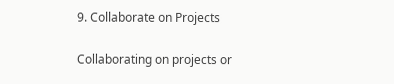9. Collaborate on Projects

Collaborating on projects or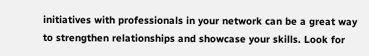initiatives with professionals in your network can be a great way to strengthen relationships and showcase your skills. Look for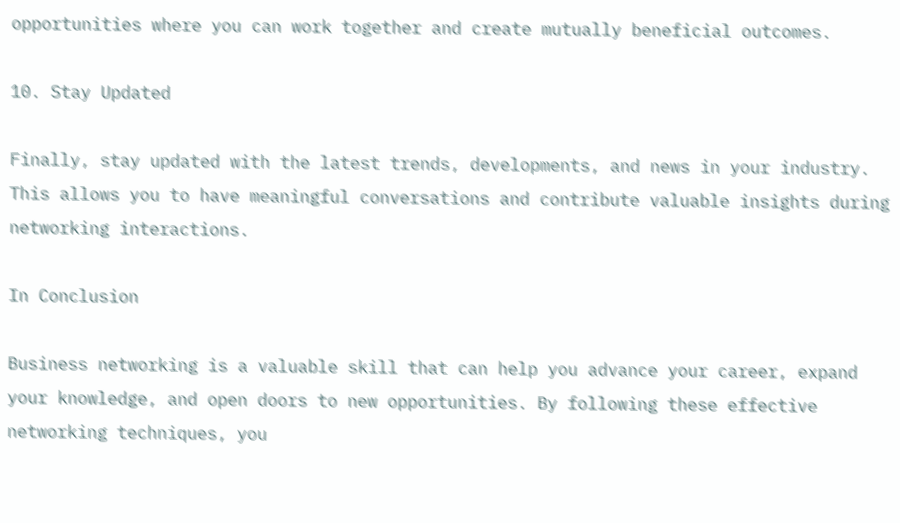opportunities where you can work together and create mutually beneficial outcomes.

10. Stay Updated

Finally, stay updated with the latest trends, developments, and news in your industry. This allows you to have meaningful conversations and contribute valuable insights during networking interactions.

In Conclusion

Business networking is a valuable skill that can help you advance your career, expand your knowledge, and open doors to new opportunities. By following these effective networking techniques, you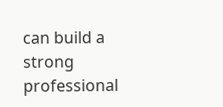can build a strong professional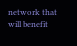network that will benefit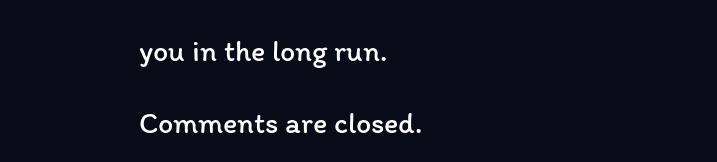you in the long run.

Comments are closed.